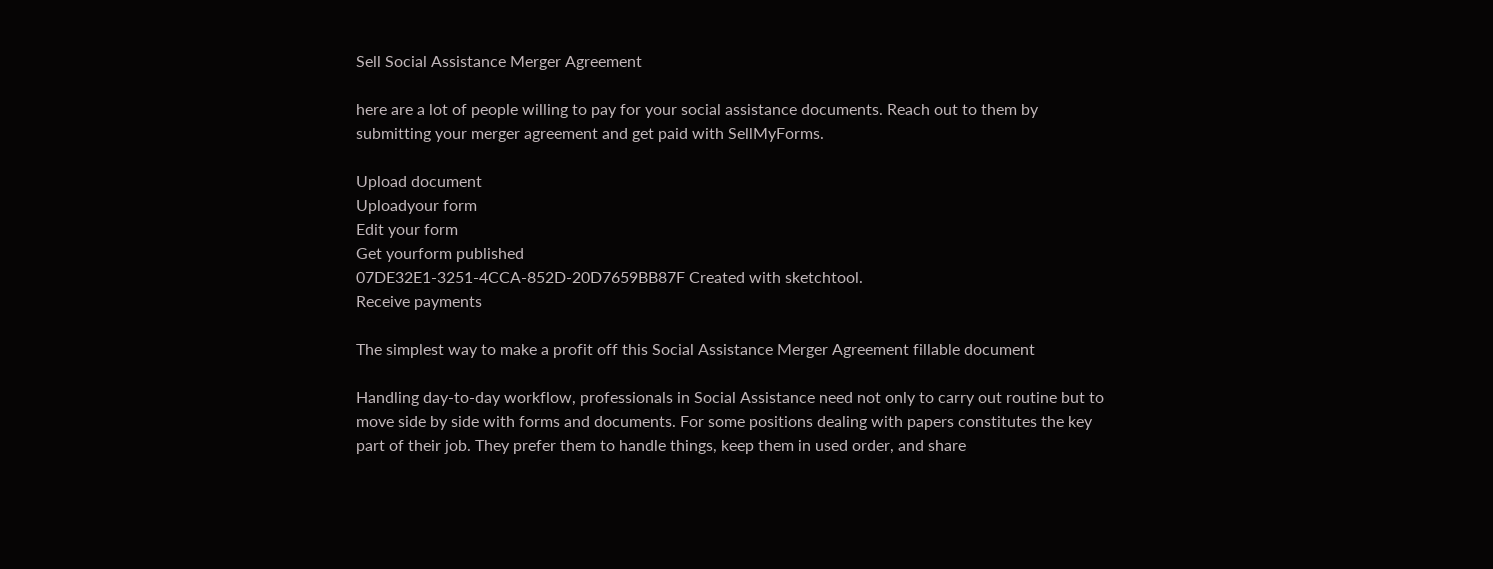Sell Social Assistance Merger Agreement

here are a lot of people willing to pay for your social assistance documents. Reach out to them by submitting your merger agreement and get paid with SellMyForms.

Upload document
Uploadyour form
Edit your form
Get yourform published
07DE32E1-3251-4CCA-852D-20D7659BB87F Created with sketchtool.
Receive payments

The simplest way to make a profit off this Social Assistance Merger Agreement fillable document

Handling day-to-day workflow, professionals in Social Assistance need not only to carry out routine but to move side by side with forms and documents. For some positions dealing with papers constitutes the key part of their job. They prefer them to handle things, keep them in used order, and share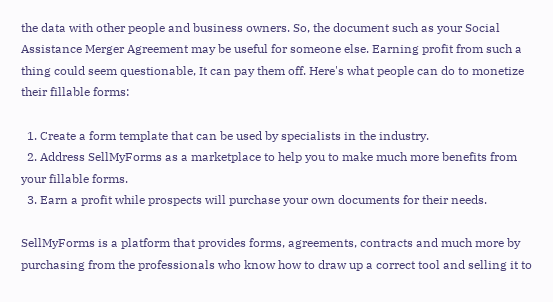the data with other people and business owners. So, the document such as your Social Assistance Merger Agreement may be useful for someone else. Earning profit from such a thing could seem questionable, It can pay them off. Here's what people can do to monetize their fillable forms:

  1. Create a form template that can be used by specialists in the industry.
  2. Address SellMyForms as a marketplace to help you to make much more benefits from your fillable forms.
  3. Earn a profit while prospects will purchase your own documents for their needs.

SellMyForms is a platform that provides forms, agreements, contracts and much more by purchasing from the professionals who know how to draw up a correct tool and selling it to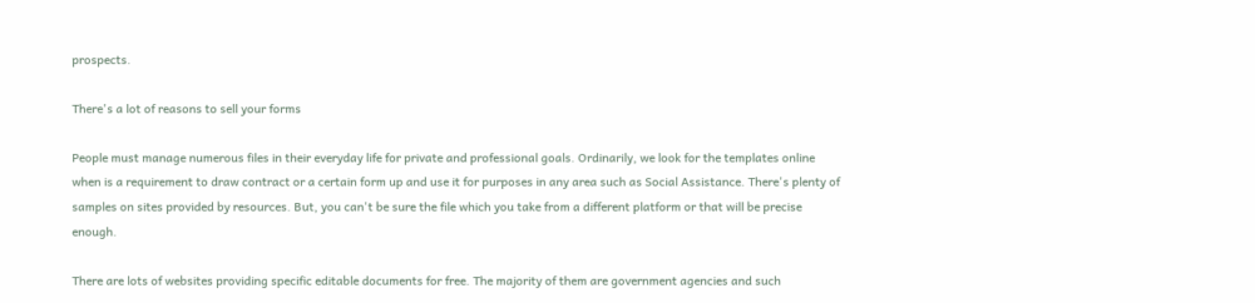prospects.

There's a lot of reasons to sell your forms

People must manage numerous files in their everyday life for private and professional goals. Ordinarily, we look for the templates online when is a requirement to draw contract or a certain form up and use it for purposes in any area such as Social Assistance. There's plenty of samples on sites provided by resources. But, you can't be sure the file which you take from a different platform or that will be precise enough.

There are lots of websites providing specific editable documents for free. The majority of them are government agencies and such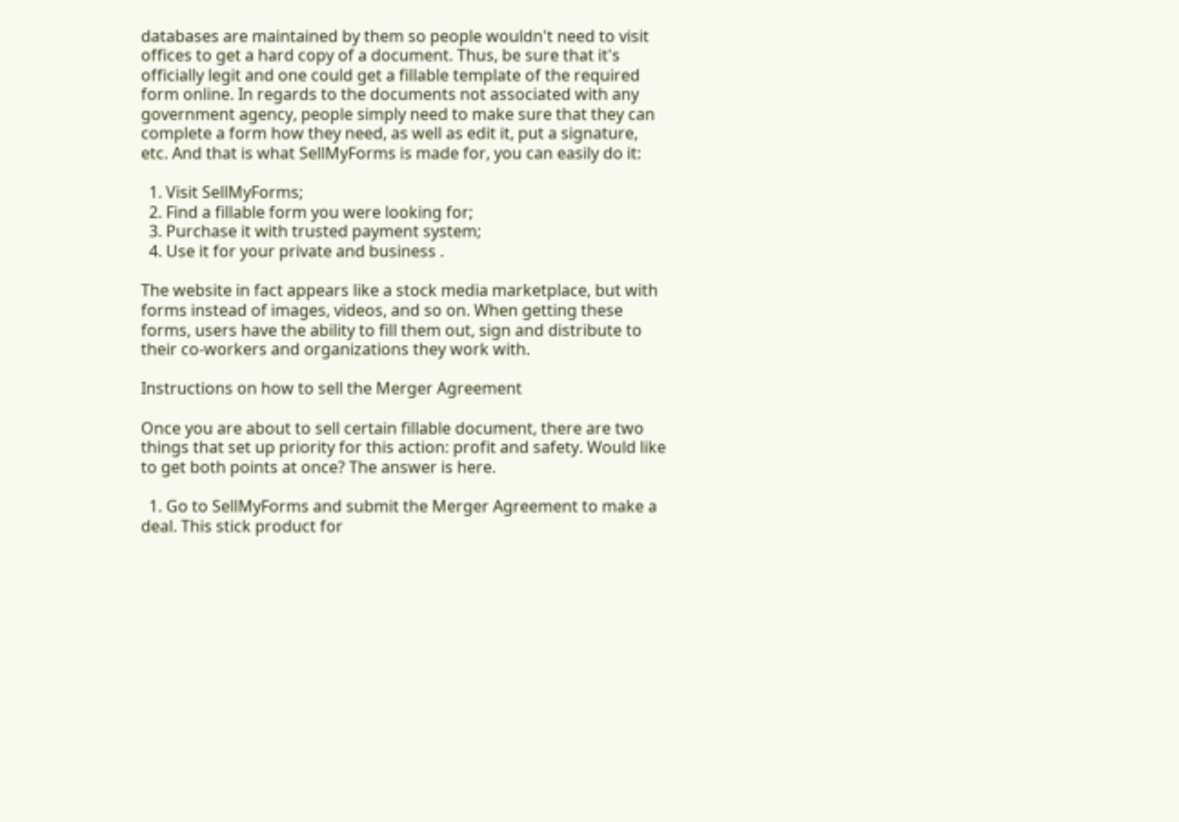databases are maintained by them so people wouldn't need to visit offices to get a hard copy of a document. Thus, be sure that it's officially legit and one could get a fillable template of the required form online. In regards to the documents not associated with any government agency, people simply need to make sure that they can complete a form how they need, as well as edit it, put a signature, etc. And that is what SellMyForms is made for, you can easily do it:

  1. Visit SellMyForms;
  2. Find a fillable form you were looking for;
  3. Purchase it with trusted payment system;
  4. Use it for your private and business .

The website in fact appears like a stock media marketplace, but with forms instead of images, videos, and so on. When getting these forms, users have the ability to fill them out, sign and distribute to their co-workers and organizations they work with.

Instructions on how to sell the Merger Agreement

Once you are about to sell certain fillable document, there are two things that set up priority for this action: profit and safety. Would like to get both points at once? The answer is here.

  1. Go to SellMyForms and submit the Merger Agreement to make a deal. This stick product for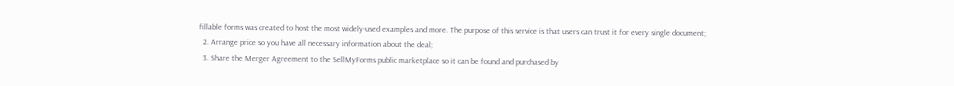fillable forms was created to host the most widely-used examples and more. The purpose of this service is that users can trust it for every single document;
  2. Arrange price so you have all necessary information about the deal;
  3. Share the Merger Agreement to the SellMyForms public marketplace so it can be found and purchased by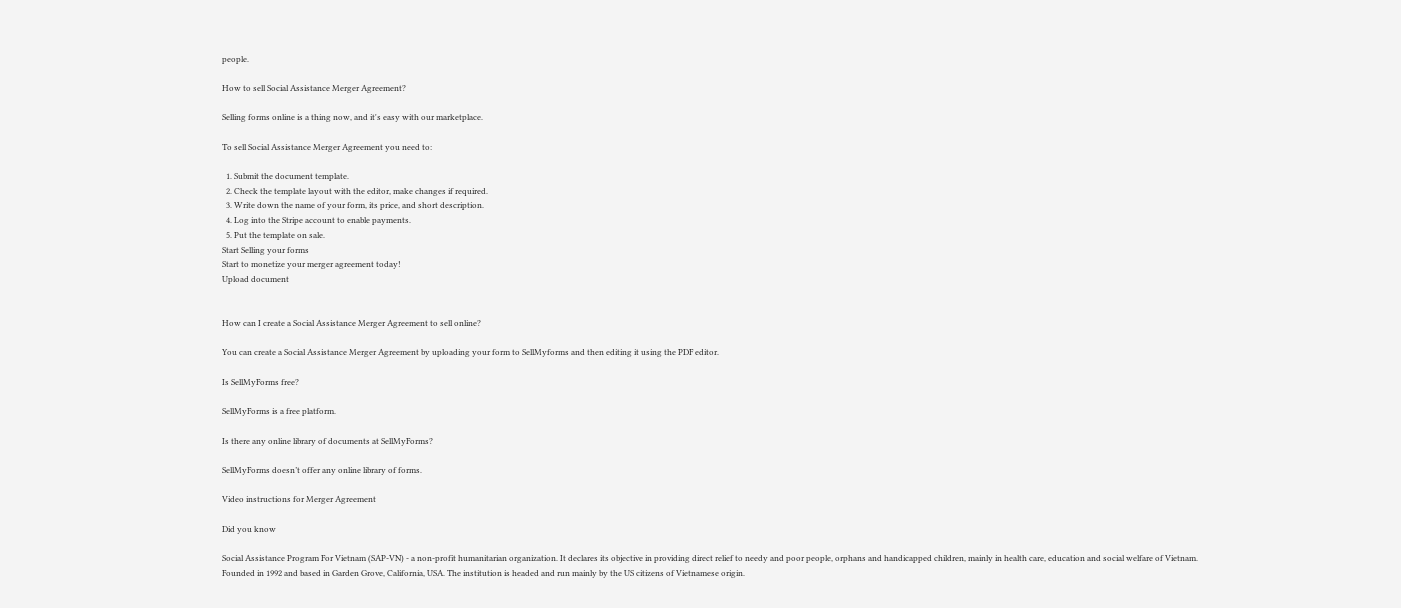people.

How to sell Social Assistance Merger Agreement?

Selling forms online is a thing now, and it's easy with our marketplace.

To sell Social Assistance Merger Agreement you need to:

  1. Submit the document template.
  2. Check the template layout with the editor, make changes if required.
  3. Write down the name of your form, its price, and short description.
  4. Log into the Stripe account to enable payments.
  5. Put the template on sale.
Start Selling your forms
Start to monetize your merger agreement today!
Upload document


How can I create a Social Assistance Merger Agreement to sell online?

You can create a Social Assistance Merger Agreement by uploading your form to SellMyforms and then editing it using the PDF editor.

Is SellMyForms free?

SellMyForms is a free platform.

Is there any online library of documents at SellMyForms?

SellMyForms doesn’t offer any online library of forms.

Video instructions for Merger Agreement

Did you know

Social Assistance Program For Vietnam (SAP-VN) - a non-profit humanitarian organization. It declares its objective in providing direct relief to needy and poor people, orphans and handicapped children, mainly in health care, education and social welfare of Vietnam. Founded in 1992 and based in Garden Grove, California, USA. The institution is headed and run mainly by the US citizens of Vietnamese origin.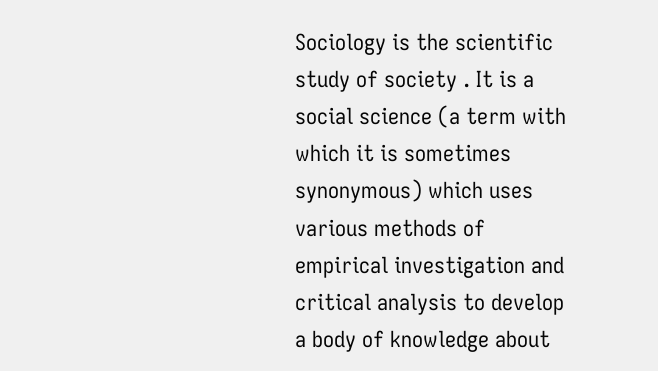Sociology is the scientific study of society . It is a social science (a term with which it is sometimes synonymous) which uses various methods of empirical investigation and critical analysis to develop a body of knowledge about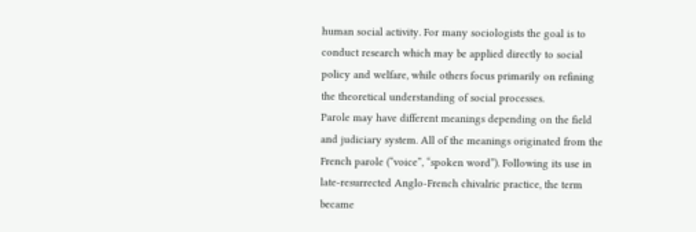human social activity. For many sociologists the goal is to conduct research which may be applied directly to social policy and welfare, while others focus primarily on refining the theoretical understanding of social processes.
Parole may have different meanings depending on the field and judiciary system. All of the meanings originated from the French parole (“voice”, “spoken word”). Following its use in late-resurrected Anglo-French chivalric practice, the term became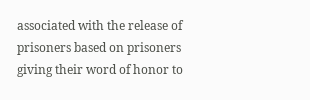associated with the release of prisoners based on prisoners giving their word of honor to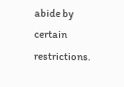abide by certain restrictions.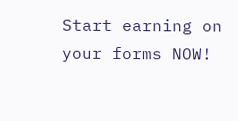Start earning on your forms NOW!